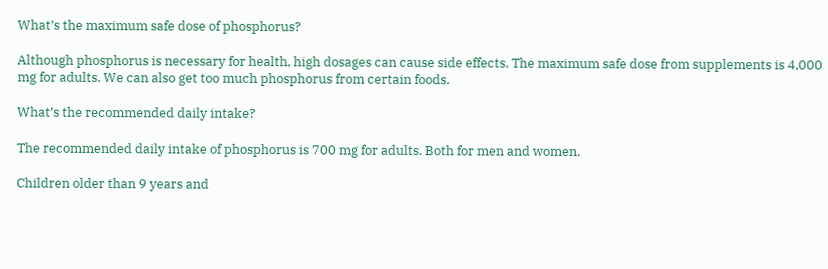What’s the maximum safe dose of phosphorus?

Although phosphorus is necessary for health, high dosages can cause side effects. The maximum safe dose from supplements is 4,000 mg for adults. We can also get too much phosphorus from certain foods.

What’s the recommended daily intake?

The recommended daily intake of phosphorus is 700 mg for adults. Both for men and women.

Children older than 9 years and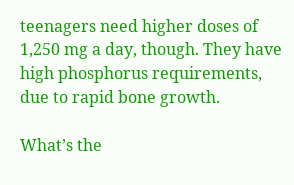teenagers need higher doses of 1,250 mg a day, though. They have high phosphorus requirements, due to rapid bone growth.

What’s the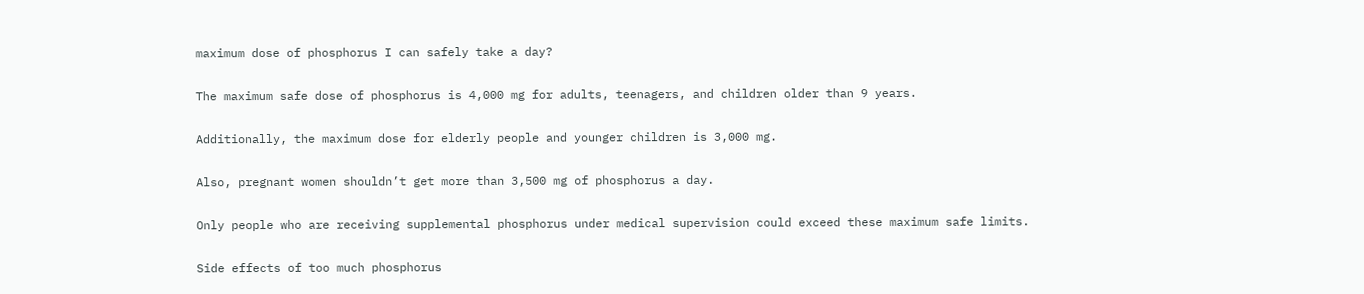maximum dose of phosphorus I can safely take a day?

The maximum safe dose of phosphorus is 4,000 mg for adults, teenagers, and children older than 9 years.

Additionally, the maximum dose for elderly people and younger children is 3,000 mg.

Also, pregnant women shouldn’t get more than 3,500 mg of phosphorus a day.

Only people who are receiving supplemental phosphorus under medical supervision could exceed these maximum safe limits.

Side effects of too much phosphorus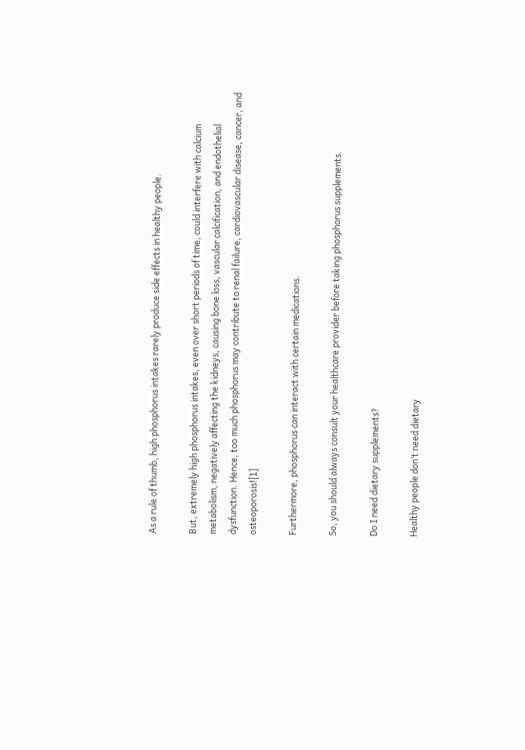As a rule of thumb, high phosphorus intakes rarely produce side effects in healthy people.

But, extremely high phosphorus intakes, even over short periods of time, could interfere with calcium metabolism, negatively affecting the kidneys, causing bone loss, vascular calcification, and endothelial dysfunction. Hence, too much phosphorus may contribute to renal failure, cardiovascular disease, cancer, and osteoporosis![1]

Furthermore, phosphorus can interact with certain medications.

So, you should always consult your healthcare provider before taking phosphorus supplements.

Do I need dietary supplements?

Healthy people don’t need dietary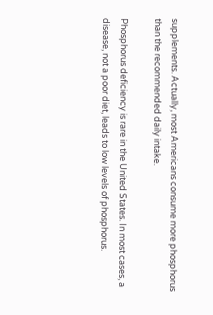supplements. Actually, most Americans consume more phosphorus than the recommended daily intake.

Phosphorus deficiency is rare in the United States. In most cases, a disease, not a poor diet, leads to low levels of phosphorus.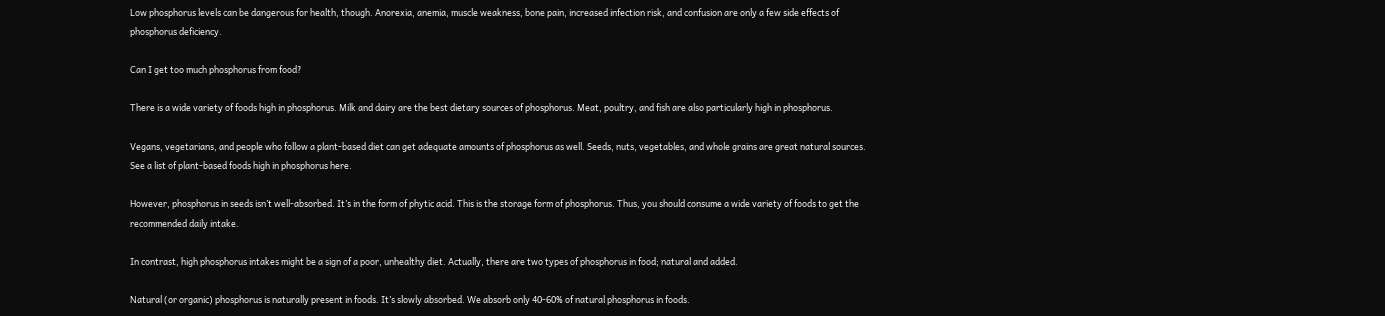Low phosphorus levels can be dangerous for health, though. Anorexia, anemia, muscle weakness, bone pain, increased infection risk, and confusion are only a few side effects of phosphorus deficiency.

Can I get too much phosphorus from food?

There is a wide variety of foods high in phosphorus. Milk and dairy are the best dietary sources of phosphorus. Meat, poultry, and fish are also particularly high in phosphorus.

Vegans, vegetarians, and people who follow a plant-based diet can get adequate amounts of phosphorus as well. Seeds, nuts, vegetables, and whole grains are great natural sources. See a list of plant-based foods high in phosphorus here.

However, phosphorus in seeds isn’t well-absorbed. It’s in the form of phytic acid. This is the storage form of phosphorus. Thus, you should consume a wide variety of foods to get the recommended daily intake.

In contrast, high phosphorus intakes might be a sign of a poor, unhealthy diet. Actually, there are two types of phosphorus in food; natural and added.

Natural (or organic) phosphorus is naturally present in foods. It’s slowly absorbed. We absorb only 40-60% of natural phosphorus in foods.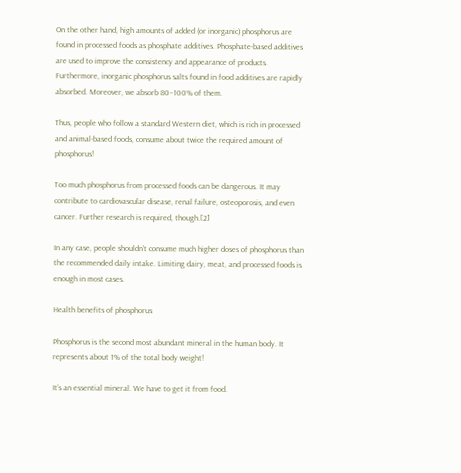On the other hand, high amounts of added (or inorganic) phosphorus are found in processed foods as phosphate additives. Phosphate-based additives are used to improve the consistency and appearance of products. Furthermore, inorganic phosphorus salts found in food additives are rapidly absorbed. Moreover, we absorb 80–100% of them.

Thus, people who follow a standard Western diet, which is rich in processed and animal-based foods, consume about twice the required amount of phosphorus!

Too much phosphorus from processed foods can be dangerous. It may contribute to cardiovascular disease, renal failure, osteoporosis, and even cancer. Further research is required, though.[2]

In any case, people shouldn’t consume much higher doses of phosphorus than the recommended daily intake. Limiting dairy, meat, and processed foods is enough in most cases.

Health benefits of phosphorus

Phosphorus is the second most abundant mineral in the human body. It represents about 1% of the total body weight!

It’s an essential mineral. We have to get it from food.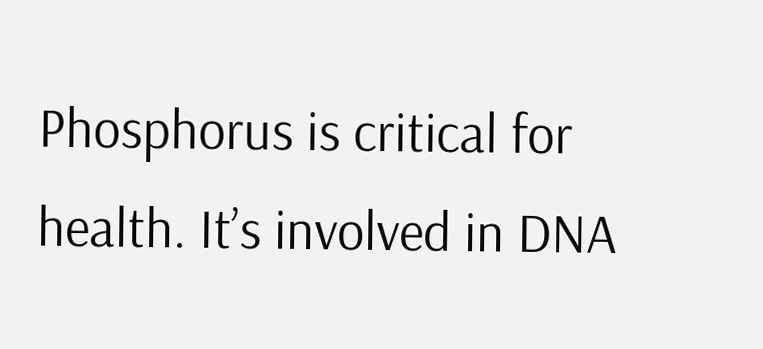Phosphorus is critical for health. It’s involved in DNA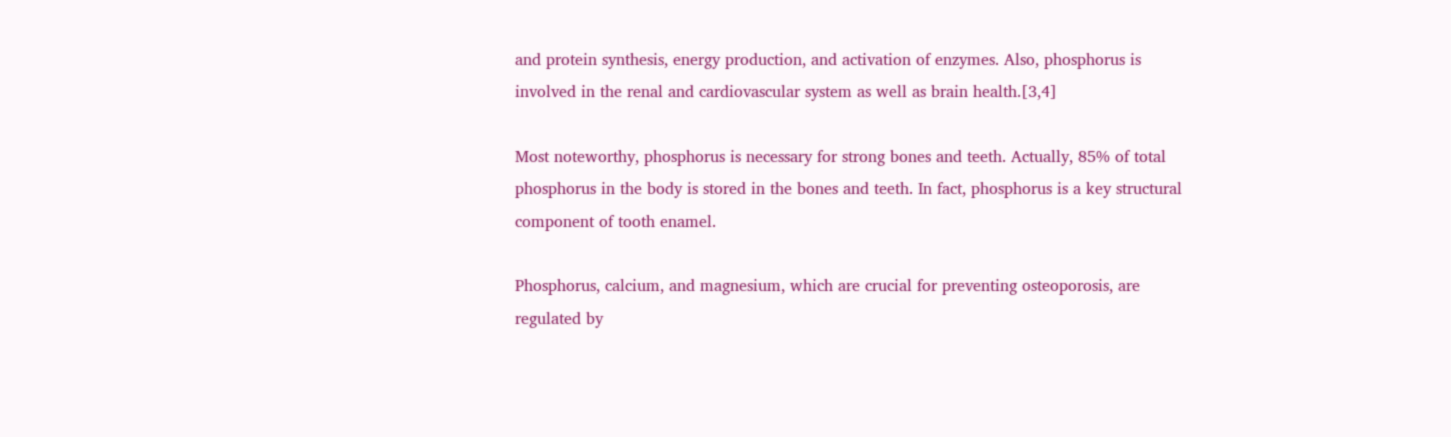and protein synthesis, energy production, and activation of enzymes. Also, phosphorus is involved in the renal and cardiovascular system as well as brain health.[3,4]

Most noteworthy, phosphorus is necessary for strong bones and teeth. Actually, 85% of total phosphorus in the body is stored in the bones and teeth. In fact, phosphorus is a key structural component of tooth enamel.

Phosphorus, calcium, and magnesium, which are crucial for preventing osteoporosis, are regulated by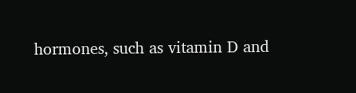hormones, such as vitamin D and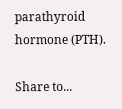parathyroid hormone (PTH).

Share to...